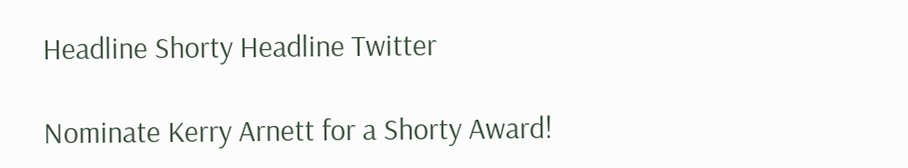Headline Shorty Headline Twitter

Nominate Kerry Arnett for a Shorty Award!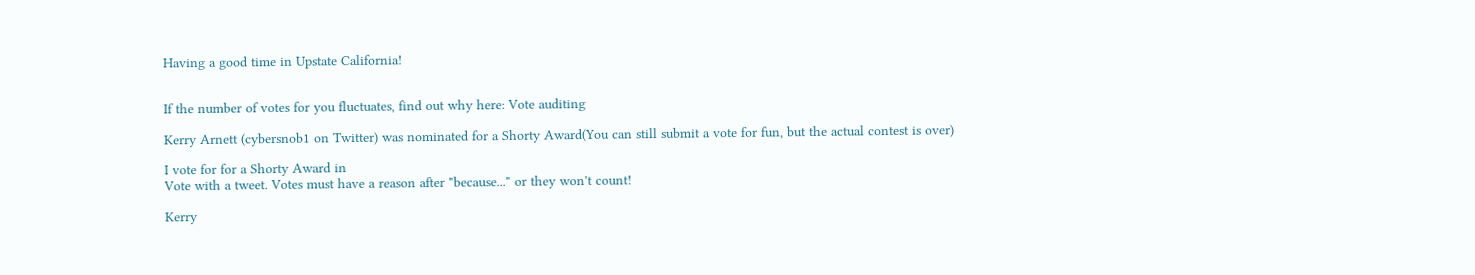Having a good time in Upstate California!


If the number of votes for you fluctuates, find out why here: Vote auditing

Kerry Arnett (cybersnob1 on Twitter) was nominated for a Shorty Award(You can still submit a vote for fun, but the actual contest is over)

I vote for for a Shorty Award in
Vote with a tweet. Votes must have a reason after "because..." or they won't count!

Kerry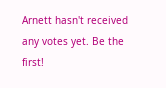Arnett hasn't received any votes yet. Be the first!